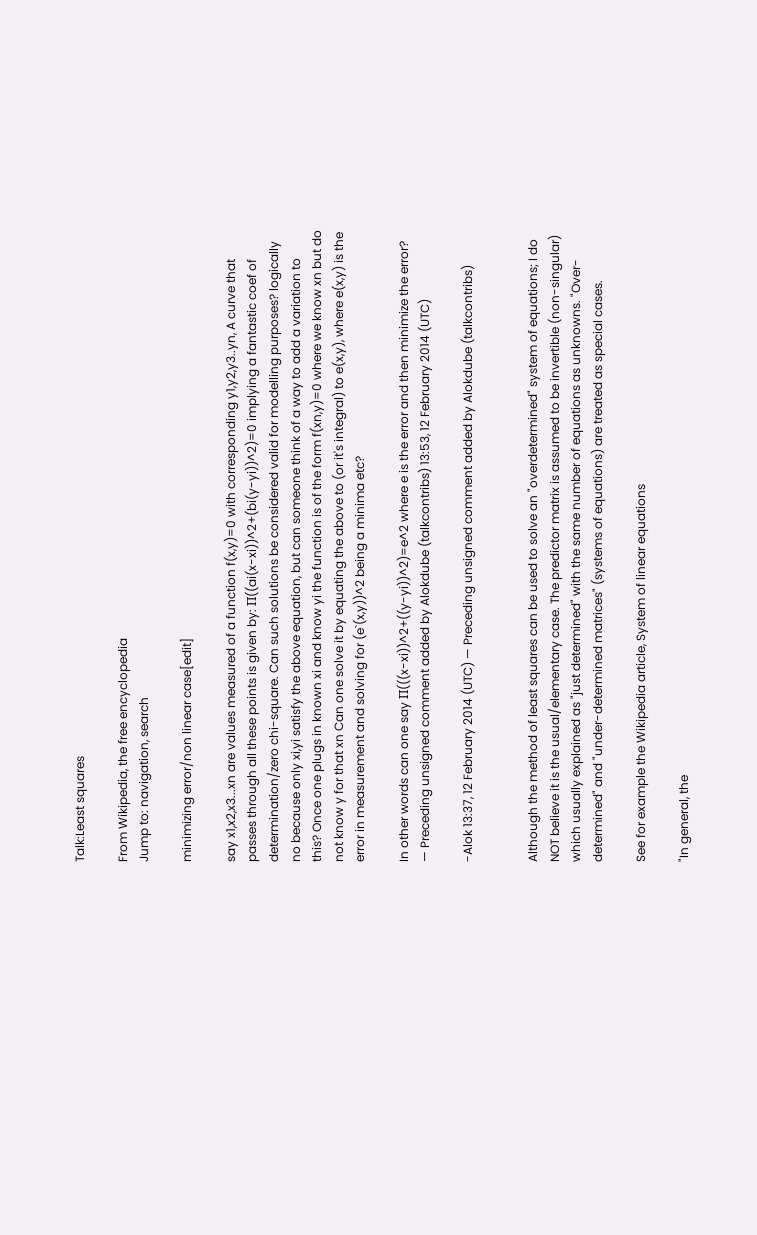Talk:Least squares

From Wikipedia, the free encyclopedia
Jump to: navigation, search

minimizing error/non linear case[edit]

say x1,x2,x3...xn are values measured of a function f(x,y)=0 with corresponding y1,y2,y3..yn, A curve that passes through all these points is given by: Π((ai(x-xi))^2+(bi(y-yi))^2)=0 implying a fantastic coef of determination/zero chi-square. Can such solutions be considered valid for modelling purposes? logically no because only xi,yi satisfy the above equation, but can someone think of a way to add a variation to this? Once one plugs in known xi and know yi the function is of the form f(xn,y)=0 where we know xn but do not know y for that xn Can one solve it by equating the above to (or it's integral) to e(x,y), where e(x,y) is the error in measurement and solving for (e`(x,y))^2 being a minima etc?

In other words can one say Π(((x-xi))^2+((y-yi))^2)=e^2 where e is the error and then minimize the error? — Preceding unsigned comment added by Alokdube (talkcontribs) 13:53, 12 February 2014 (UTC)

-Alok 13:37, 12 February 2014 (UTC) — Preceding unsigned comment added by Alokdube (talkcontribs)


Although the method of least squares can be used to solve an "overdetermined" system of equations; I do NOT believe it is the usual/elementary case. The predictor matrix is assumed to be invertible (non-singular) which usually explained as "just determined" with the same number of equations as unknowns. "Over-determined" and "under-determined matrices" (systems of equations) are treated as special cases.

See for example the Wikipedia article, System of linear equations

"In general, the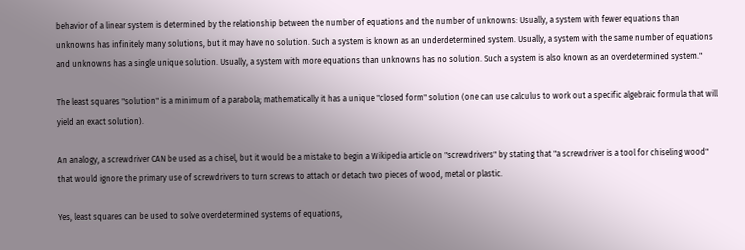behavior of a linear system is determined by the relationship between the number of equations and the number of unknowns: Usually, a system with fewer equations than unknowns has infinitely many solutions, but it may have no solution. Such a system is known as an underdetermined system. Usually, a system with the same number of equations and unknowns has a single unique solution. Usually, a system with more equations than unknowns has no solution. Such a system is also known as an overdetermined system."

The least squares "solution" is a minimum of a parabola; mathematically it has a unique "closed form" solution (one can use calculus to work out a specific algebraic formula that will yield an exact solution).

An analogy, a screwdriver CAN be used as a chisel, but it would be a mistake to begin a Wikipedia article on "screwdrivers" by stating that "a screwdriver is a tool for chiseling wood" that would ignore the primary use of screwdrivers to turn screws to attach or detach two pieces of wood, metal or plastic.

Yes, least squares can be used to solve overdetermined systems of equations,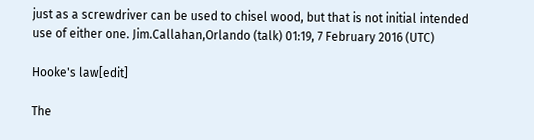just as a screwdriver can be used to chisel wood, but that is not initial intended use of either one. Jim.Callahan,Orlando (talk) 01:19, 7 February 2016 (UTC)

Hooke's law[edit]

The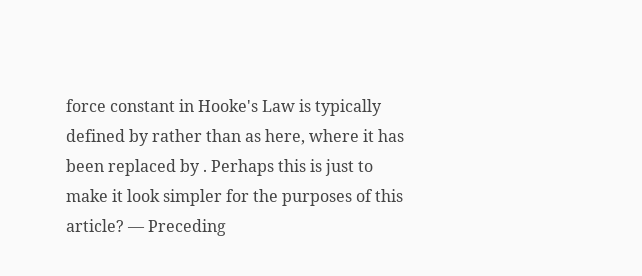force constant in Hooke's Law is typically defined by rather than as here, where it has been replaced by . Perhaps this is just to make it look simpler for the purposes of this article? — Preceding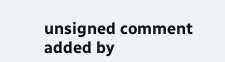unsigned comment added by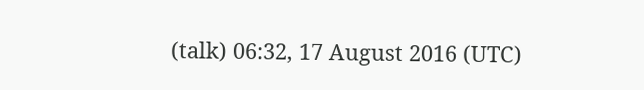(talk) 06:32, 17 August 2016 (UTC)